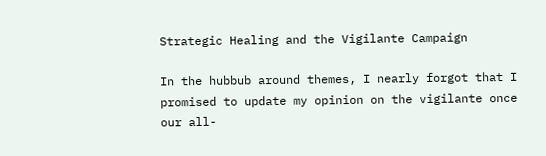Strategic Healing and the Vigilante Campaign

In the hubbub around themes, I nearly forgot that I promised to update my opinion on the vigilante once our all-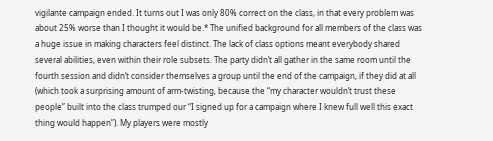vigilante campaign ended. It turns out I was only 80% correct on the class, in that every problem was about 25% worse than I thought it would be.* The unified background for all members of the class was a huge issue in making characters feel distinct. The lack of class options meant everybody shared several abilities, even within their role subsets. The party didn’t all gather in the same room until the fourth session and didn’t consider themselves a group until the end of the campaign, if they did at all (which took a surprising amount of arm-twisting, because the “my character wouldn’t trust these people” built into the class trumped our “I signed up for a campaign where I knew full well this exact thing would happen”). My players were mostly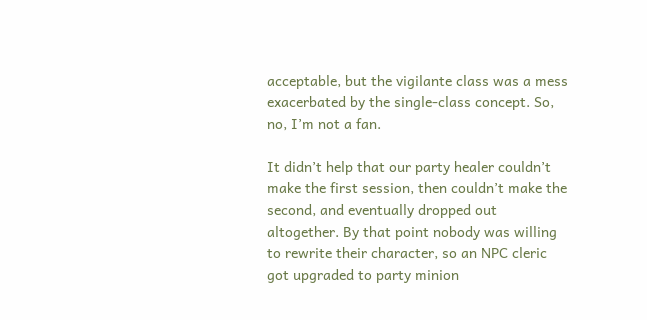acceptable, but the vigilante class was a mess exacerbated by the single-class concept. So, no, I’m not a fan.

It didn’t help that our party healer couldn’t make the first session, then couldn’t make the second, and eventually dropped out altogether. By that point nobody was willing to rewrite their character, so an NPC cleric got upgraded to party minion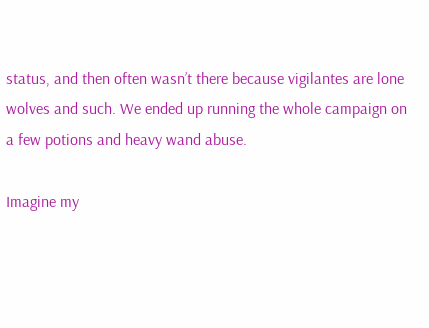status, and then often wasn’t there because vigilantes are lone wolves and such. We ended up running the whole campaign on a few potions and heavy wand abuse.

Imagine my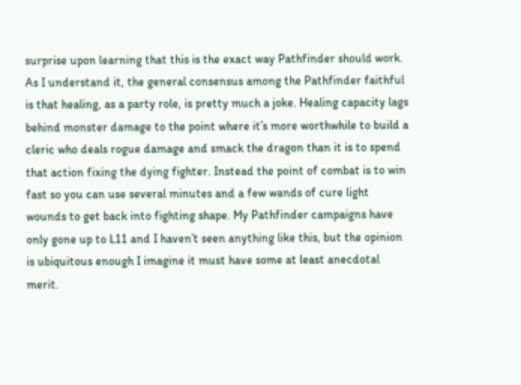surprise upon learning that this is the exact way Pathfinder should work. As I understand it, the general consensus among the Pathfinder faithful is that healing, as a party role, is pretty much a joke. Healing capacity lags behind monster damage to the point where it’s more worthwhile to build a cleric who deals rogue damage and smack the dragon than it is to spend that action fixing the dying fighter. Instead the point of combat is to win fast so you can use several minutes and a few wands of cure light wounds to get back into fighting shape. My Pathfinder campaigns have only gone up to L11 and I haven’t seen anything like this, but the opinion is ubiquitous enough I imagine it must have some at least anecdotal merit.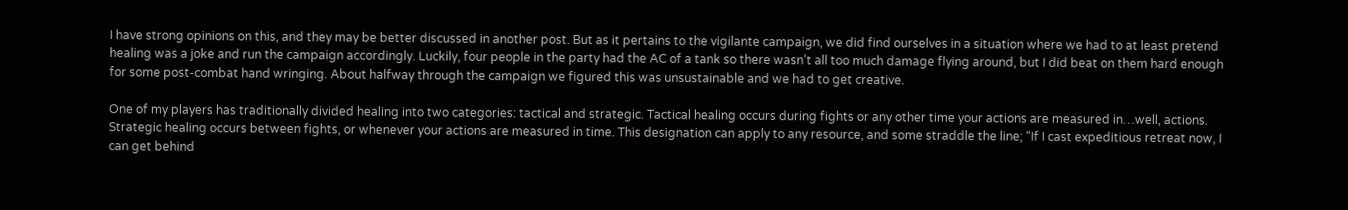I have strong opinions on this, and they may be better discussed in another post. But as it pertains to the vigilante campaign, we did find ourselves in a situation where we had to at least pretend healing was a joke and run the campaign accordingly. Luckily, four people in the party had the AC of a tank so there wasn’t all too much damage flying around, but I did beat on them hard enough for some post-combat hand wringing. About halfway through the campaign we figured this was unsustainable and we had to get creative.

One of my players has traditionally divided healing into two categories: tactical and strategic. Tactical healing occurs during fights or any other time your actions are measured in…well, actions. Strategic healing occurs between fights, or whenever your actions are measured in time. This designation can apply to any resource, and some straddle the line; “If I cast expeditious retreat now, I can get behind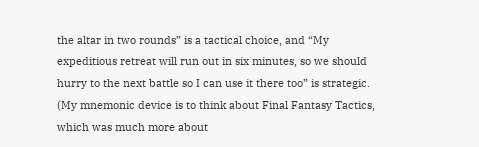the altar in two rounds” is a tactical choice, and “My expeditious retreat will run out in six minutes, so we should hurry to the next battle so I can use it there too” is strategic. (My mnemonic device is to think about Final Fantasy Tactics, which was much more about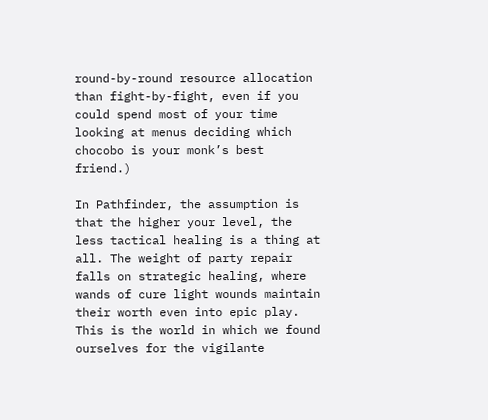round-by-round resource allocation than fight-by-fight, even if you could spend most of your time looking at menus deciding which chocobo is your monk’s best friend.)

In Pathfinder, the assumption is that the higher your level, the less tactical healing is a thing at all. The weight of party repair falls on strategic healing, where wands of cure light wounds maintain their worth even into epic play. This is the world in which we found ourselves for the vigilante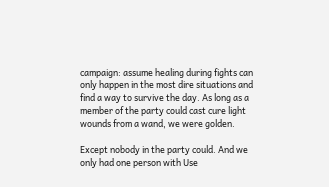campaign: assume healing during fights can only happen in the most dire situations and find a way to survive the day. As long as a member of the party could cast cure light wounds from a wand, we were golden.

Except nobody in the party could. And we only had one person with Use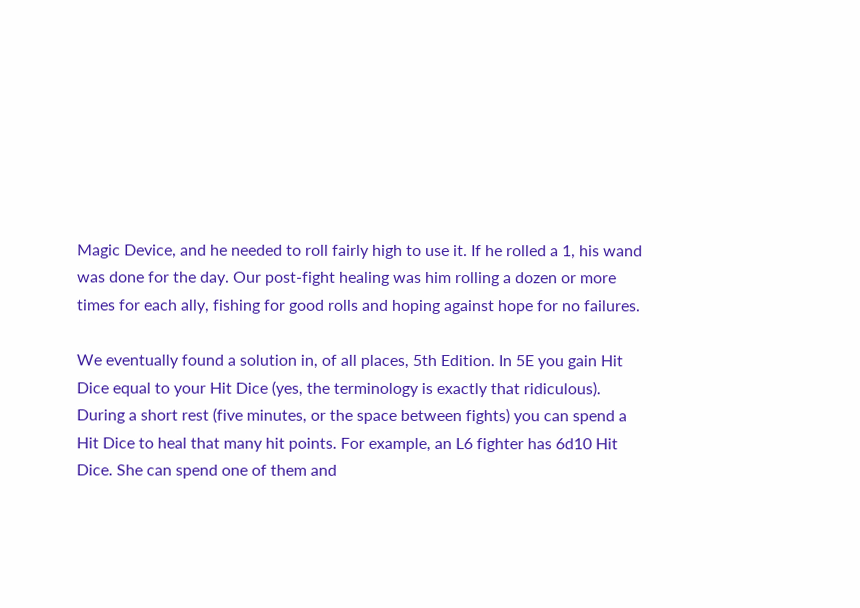Magic Device, and he needed to roll fairly high to use it. If he rolled a 1, his wand was done for the day. Our post-fight healing was him rolling a dozen or more times for each ally, fishing for good rolls and hoping against hope for no failures.

We eventually found a solution in, of all places, 5th Edition. In 5E you gain Hit Dice equal to your Hit Dice (yes, the terminology is exactly that ridiculous). During a short rest (five minutes, or the space between fights) you can spend a Hit Dice to heal that many hit points. For example, an L6 fighter has 6d10 Hit Dice. She can spend one of them and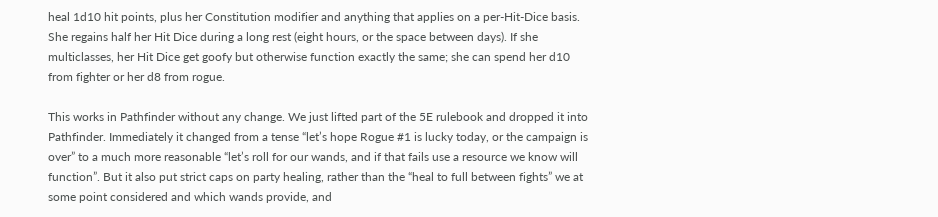heal 1d10 hit points, plus her Constitution modifier and anything that applies on a per-Hit-Dice basis. She regains half her Hit Dice during a long rest (eight hours, or the space between days). If she multiclasses, her Hit Dice get goofy but otherwise function exactly the same; she can spend her d10 from fighter or her d8 from rogue.

This works in Pathfinder without any change. We just lifted part of the 5E rulebook and dropped it into Pathfinder. Immediately it changed from a tense “let’s hope Rogue #1 is lucky today, or the campaign is over” to a much more reasonable “let’s roll for our wands, and if that fails use a resource we know will function”. But it also put strict caps on party healing, rather than the “heal to full between fights” we at some point considered and which wands provide, and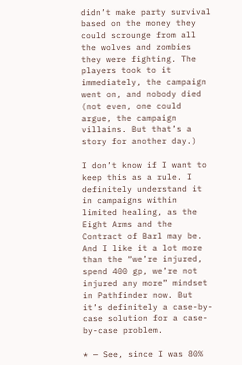didn’t make party survival based on the money they could scrounge from all the wolves and zombies they were fighting. The players took to it immediately, the campaign went on, and nobody died (not even, one could argue, the campaign villains. But that’s a story for another day.)

I don’t know if I want to keep this as a rule. I definitely understand it in campaigns within limited healing, as the Eight Arms and the Contract of Barl may be. And I like it a lot more than the “we’re injured, spend 400 gp, we’re not injured any more” mindset in Pathfinder now. But it’s definitely a case-by-case solution for a case-by-case problem.

* — See, since I was 80%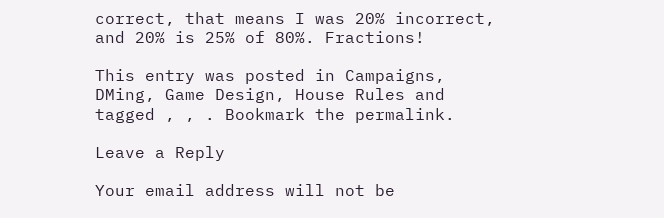correct, that means I was 20% incorrect, and 20% is 25% of 80%. Fractions!

This entry was posted in Campaigns, DMing, Game Design, House Rules and tagged , , . Bookmark the permalink.

Leave a Reply

Your email address will not be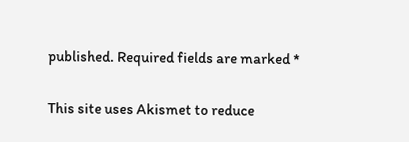published. Required fields are marked *

This site uses Akismet to reduce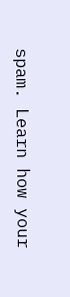spam. Learn how your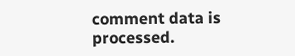comment data is processed.